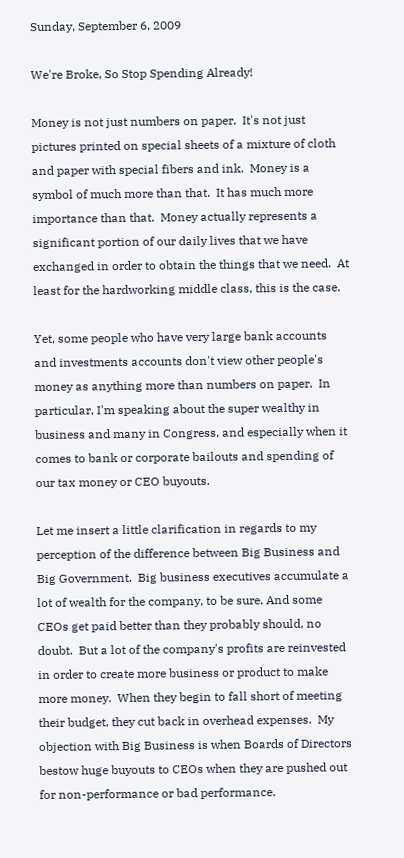Sunday, September 6, 2009

We're Broke, So Stop Spending Already!

Money is not just numbers on paper.  It's not just pictures printed on special sheets of a mixture of cloth and paper with special fibers and ink.  Money is a symbol of much more than that.  It has much more importance than that.  Money actually represents a significant portion of our daily lives that we have exchanged in order to obtain the things that we need.  At least for the hardworking middle class, this is the case.

Yet, some people who have very large bank accounts and investments accounts don't view other people's money as anything more than numbers on paper.  In particular, I'm speaking about the super wealthy in business and many in Congress, and especially when it comes to bank or corporate bailouts and spending of our tax money or CEO buyouts.

Let me insert a little clarification in regards to my perception of the difference between Big Business and Big Government.  Big business executives accumulate a lot of wealth for the company, to be sure. And some CEOs get paid better than they probably should, no doubt.  But a lot of the company's profits are reinvested in order to create more business or product to make more money.  When they begin to fall short of meeting their budget, they cut back in overhead expenses.  My objection with Big Business is when Boards of Directors bestow huge buyouts to CEOs when they are pushed out for non-performance or bad performance.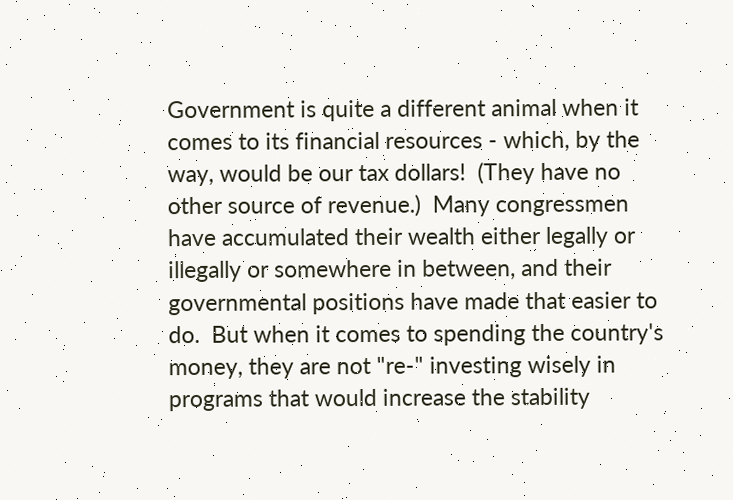Government is quite a different animal when it comes to its financial resources - which, by the way, would be our tax dollars!  (They have no other source of revenue.)  Many congressmen have accumulated their wealth either legally or illegally or somewhere in between, and their governmental positions have made that easier to do.  But when it comes to spending the country's money, they are not "re-" investing wisely in programs that would increase the stability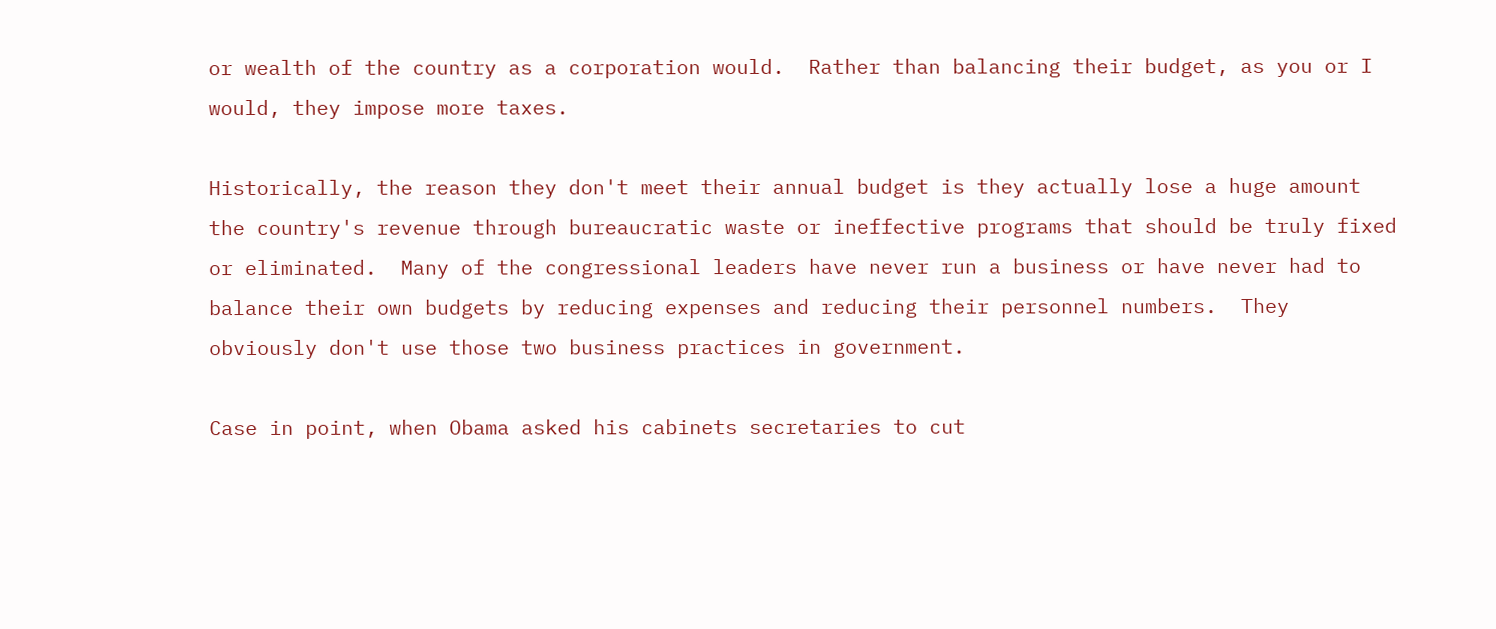or wealth of the country as a corporation would.  Rather than balancing their budget, as you or I would, they impose more taxes.

Historically, the reason they don't meet their annual budget is they actually lose a huge amount the country's revenue through bureaucratic waste or ineffective programs that should be truly fixed or eliminated.  Many of the congressional leaders have never run a business or have never had to balance their own budgets by reducing expenses and reducing their personnel numbers.  They obviously don't use those two business practices in government.

Case in point, when Obama asked his cabinets secretaries to cut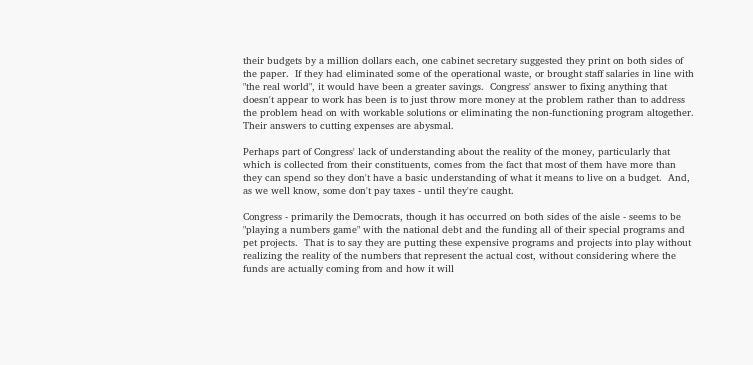their budgets by a million dollars each, one cabinet secretary suggested they print on both sides of the paper.  If they had eliminated some of the operational waste, or brought staff salaries in line with "the real world", it would have been a greater savings.  Congress' answer to fixing anything that doesn't appear to work has been is to just throw more money at the problem rather than to address the problem head on with workable solutions or eliminating the non-functioning program altogether.  Their answers to cutting expenses are abysmal.

Perhaps part of Congress' lack of understanding about the reality of the money, particularly that which is collected from their constituents, comes from the fact that most of them have more than they can spend so they don't have a basic understanding of what it means to live on a budget.  And, as we well know, some don't pay taxes - until they're caught.

Congress - primarily the Democrats, though it has occurred on both sides of the aisle - seems to be "playing a numbers game" with the national debt and the funding all of their special programs and pet projects.  That is to say they are putting these expensive programs and projects into play without realizing the reality of the numbers that represent the actual cost, without considering where the funds are actually coming from and how it will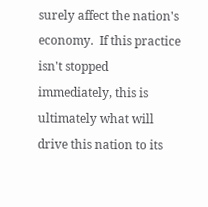surely affect the nation's economy.  If this practice isn't stopped immediately, this is ultimately what will drive this nation to its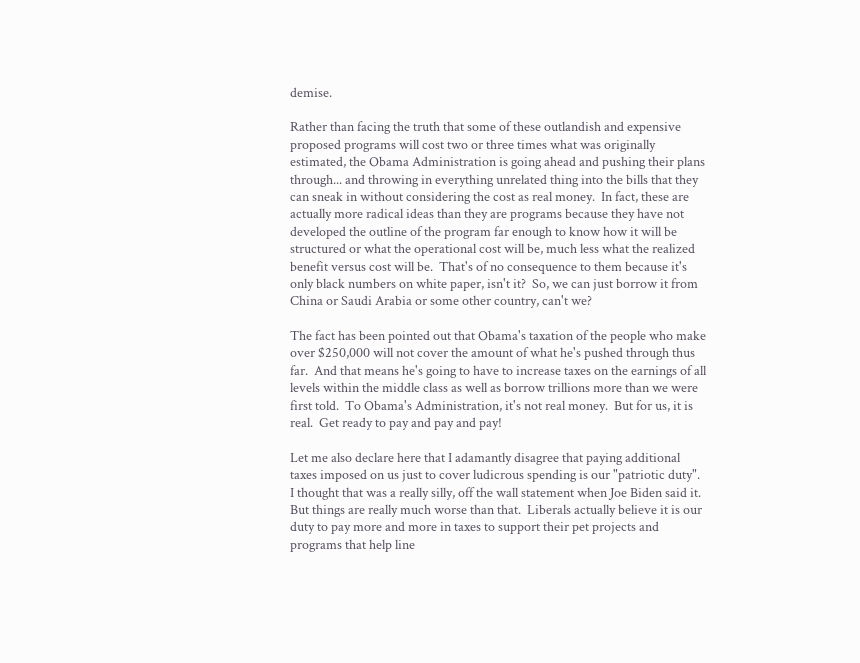demise.

Rather than facing the truth that some of these outlandish and expensive proposed programs will cost two or three times what was originally estimated, the Obama Administration is going ahead and pushing their plans through... and throwing in everything unrelated thing into the bills that they can sneak in without considering the cost as real money.  In fact, these are actually more radical ideas than they are programs because they have not developed the outline of the program far enough to know how it will be structured or what the operational cost will be, much less what the realized benefit versus cost will be.  That's of no consequence to them because it's only black numbers on white paper, isn't it?  So, we can just borrow it from China or Saudi Arabia or some other country, can't we?

The fact has been pointed out that Obama's taxation of the people who make over $250,000 will not cover the amount of what he's pushed through thus far.  And that means he's going to have to increase taxes on the earnings of all levels within the middle class as well as borrow trillions more than we were first told.  To Obama's Administration, it's not real money.  But for us, it is real.  Get ready to pay and pay and pay!

Let me also declare here that I adamantly disagree that paying additional taxes imposed on us just to cover ludicrous spending is our "patriotic duty".  I thought that was a really silly, off the wall statement when Joe Biden said it.  But things are really much worse than that.  Liberals actually believe it is our duty to pay more and more in taxes to support their pet projects and programs that help line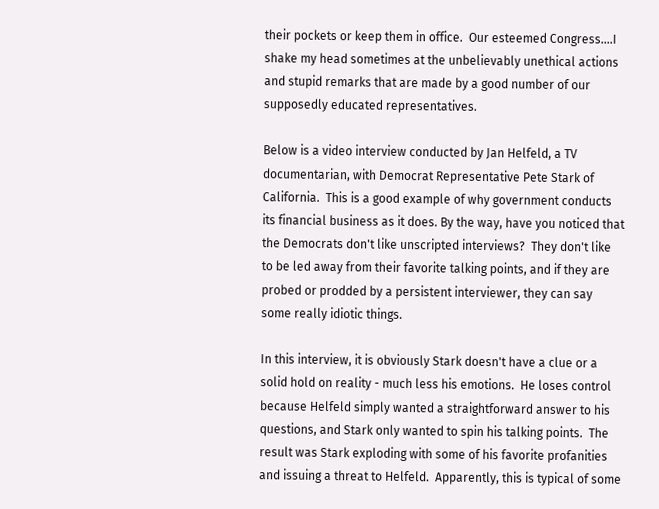their pockets or keep them in office.  Our esteemed Congress....I shake my head sometimes at the unbelievably unethical actions and stupid remarks that are made by a good number of our supposedly educated representatives.

Below is a video interview conducted by Jan Helfeld, a TV documentarian, with Democrat Representative Pete Stark of California.  This is a good example of why government conducts its financial business as it does. By the way, have you noticed that the Democrats don't like unscripted interviews?  They don't like to be led away from their favorite talking points, and if they are probed or prodded by a persistent interviewer, they can say some really idiotic things.

In this interview, it is obviously Stark doesn't have a clue or a solid hold on reality - much less his emotions.  He loses control because Helfeld simply wanted a straightforward answer to his questions, and Stark only wanted to spin his talking points.  The result was Stark exploding with some of his favorite profanities and issuing a threat to Helfeld.  Apparently, this is typical of some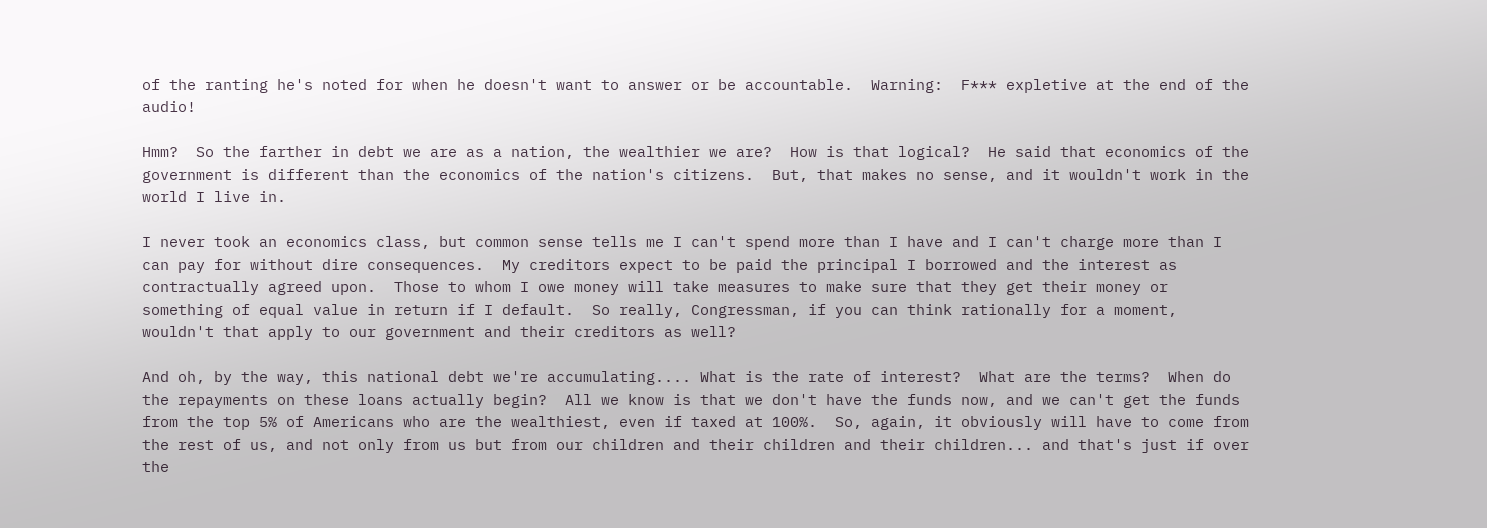of the ranting he's noted for when he doesn't want to answer or be accountable.  Warning:  F*** expletive at the end of the audio!

Hmm?  So the farther in debt we are as a nation, the wealthier we are?  How is that logical?  He said that economics of the government is different than the economics of the nation's citizens.  But, that makes no sense, and it wouldn't work in the world I live in.

I never took an economics class, but common sense tells me I can't spend more than I have and I can't charge more than I can pay for without dire consequences.  My creditors expect to be paid the principal I borrowed and the interest as contractually agreed upon.  Those to whom I owe money will take measures to make sure that they get their money or something of equal value in return if I default.  So really, Congressman, if you can think rationally for a moment, wouldn't that apply to our government and their creditors as well?

And oh, by the way, this national debt we're accumulating.... What is the rate of interest?  What are the terms?  When do the repayments on these loans actually begin?  All we know is that we don't have the funds now, and we can't get the funds from the top 5% of Americans who are the wealthiest, even if taxed at 100%.  So, again, it obviously will have to come from the rest of us, and not only from us but from our children and their children and their children... and that's just if over the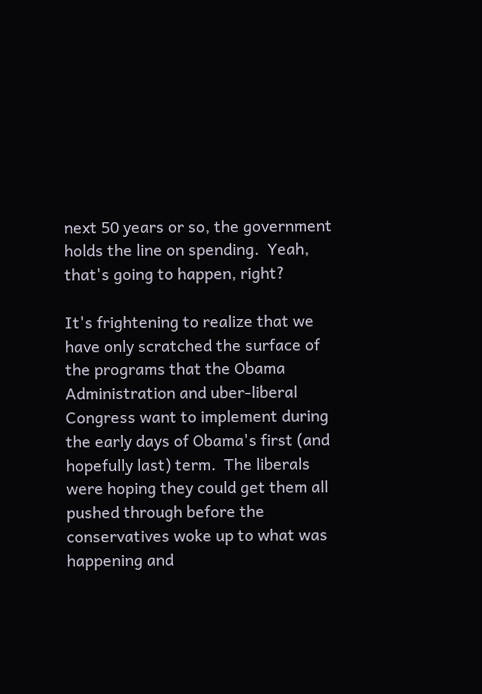next 50 years or so, the government holds the line on spending.  Yeah, that's going to happen, right?

It's frightening to realize that we have only scratched the surface of the programs that the Obama Administration and uber-liberal Congress want to implement during the early days of Obama's first (and hopefully last) term.  The liberals were hoping they could get them all pushed through before the conservatives woke up to what was happening and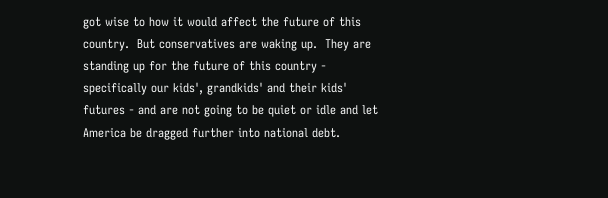got wise to how it would affect the future of this country.  But conservatives are waking up.  They are standing up for the future of this country - specifically our kids', grandkids' and their kids' futures - and are not going to be quiet or idle and let America be dragged further into national debt.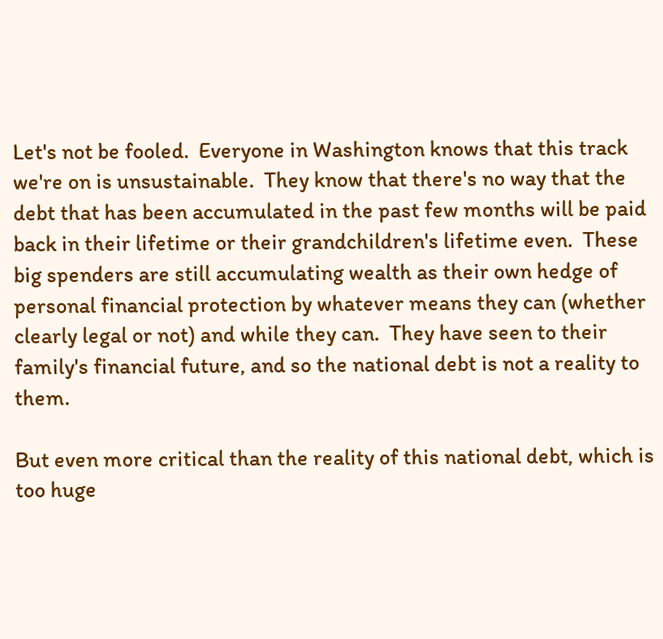Let's not be fooled.  Everyone in Washington knows that this track we're on is unsustainable.  They know that there's no way that the debt that has been accumulated in the past few months will be paid back in their lifetime or their grandchildren's lifetime even.  These big spenders are still accumulating wealth as their own hedge of personal financial protection by whatever means they can (whether clearly legal or not) and while they can.  They have seen to their family's financial future, and so the national debt is not a reality to them.

But even more critical than the reality of this national debt, which is too huge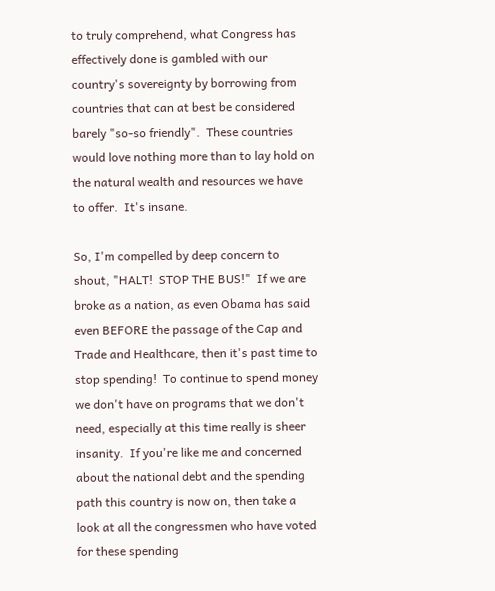to truly comprehend, what Congress has effectively done is gambled with our country's sovereignty by borrowing from countries that can at best be considered barely "so-so friendly".  These countries would love nothing more than to lay hold on the natural wealth and resources we have to offer.  It's insane.

So, I'm compelled by deep concern to shout, "HALT!  STOP THE BUS!"  If we are broke as a nation, as even Obama has said even BEFORE the passage of the Cap and Trade and Healthcare, then it's past time to stop spending!  To continue to spend money we don't have on programs that we don't need, especially at this time really is sheer insanity.  If you're like me and concerned about the national debt and the spending path this country is now on, then take a look at all the congressmen who have voted for these spending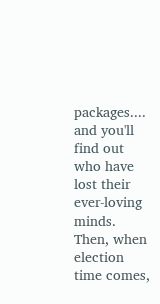packages.... and you'll find out who have lost their ever-loving minds.  Then, when election time comes,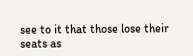see to it that those lose their seats as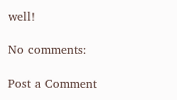well!

No comments:

Post a Comment